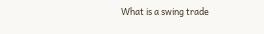What is a swing trade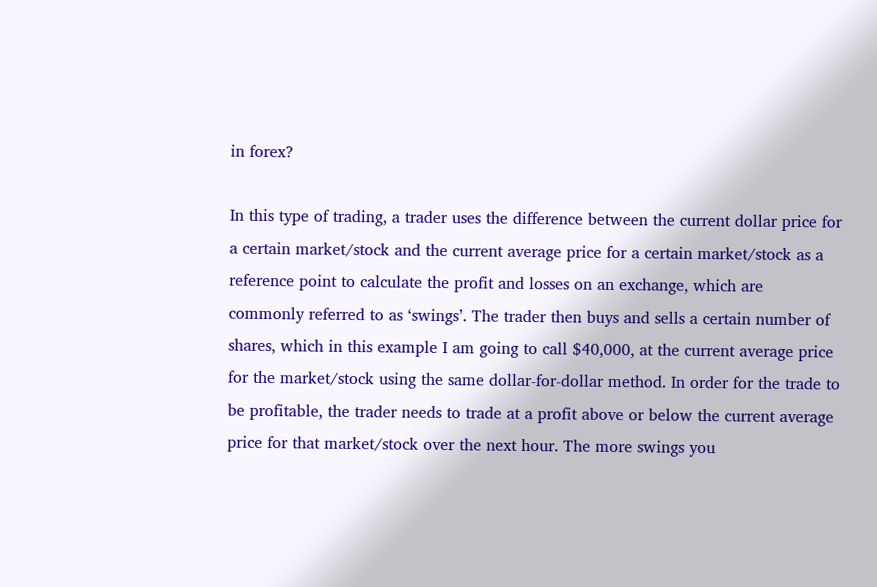in forex?

In this type of trading, a trader uses the difference between the current dollar price for a certain market/stock and the current average price for a certain market/stock as a reference point to calculate the profit and losses on an exchange, which are commonly referred to as ‘swings’. The trader then buys and sells a certain number of shares, which in this example I am going to call $40,000, at the current average price for the market/stock using the same dollar-for-dollar method. In order for the trade to be profitable, the trader needs to trade at a profit above or below the current average price for that market/stock over the next hour. The more swings you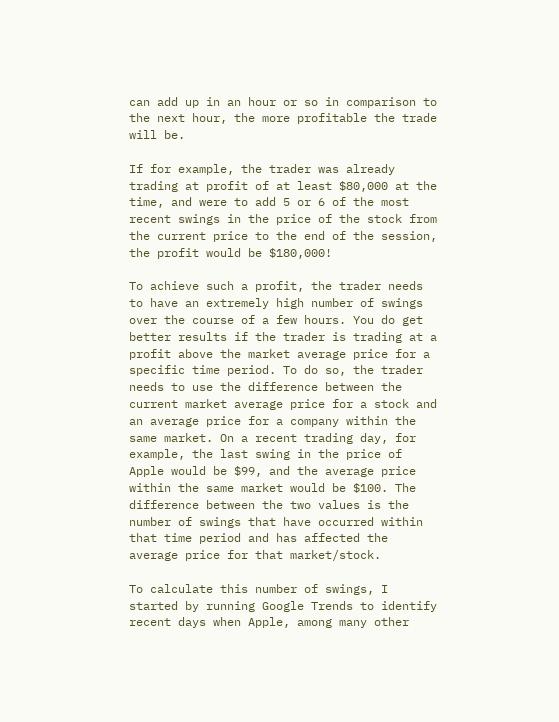can add up in an hour or so in comparison to the next hour, the more profitable the trade will be.

If for example, the trader was already trading at profit of at least $80,000 at the time, and were to add 5 or 6 of the most recent swings in the price of the stock from the current price to the end of the session, the profit would be $180,000!

To achieve such a profit, the trader needs to have an extremely high number of swings over the course of a few hours. You do get better results if the trader is trading at a profit above the market average price for a specific time period. To do so, the trader needs to use the difference between the current market average price for a stock and an average price for a company within the same market. On a recent trading day, for example, the last swing in the price of Apple would be $99, and the average price within the same market would be $100. The difference between the two values is the number of swings that have occurred within that time period and has affected the average price for that market/stock.

To calculate this number of swings, I started by running Google Trends to identify recent days when Apple, among many other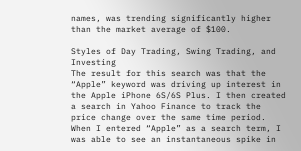names, was trending significantly higher than the market average of $100.

Styles of Day Trading, Swing Trading, and Investing
The result for this search was that the “Apple” keyword was driving up interest in the Apple iPhone 6S/6S Plus. I then created a search in Yahoo Finance to track the price change over the same time period. When I entered “Apple” as a search term, I was able to see an instantaneous spike in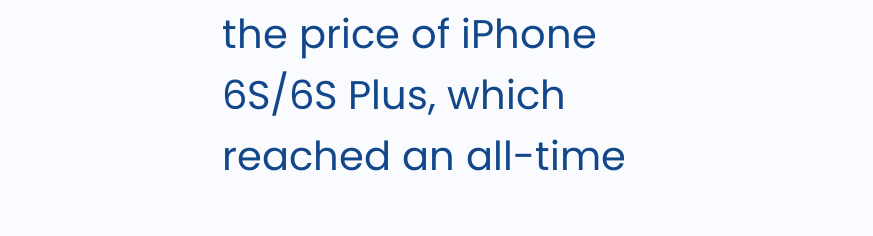the price of iPhone 6S/6S Plus, which reached an all-time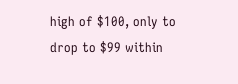high of $100, only to drop to $99 within